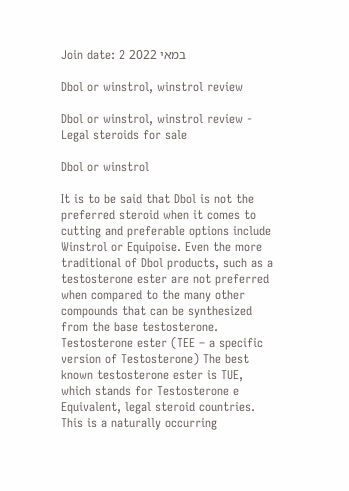Join date: 2 במאי 2022

Dbol or winstrol, winstrol review

Dbol or winstrol, winstrol review - Legal steroids for sale

Dbol or winstrol

It is to be said that Dbol is not the preferred steroid when it comes to cutting and preferable options include Winstrol or Equipoise. Even the more traditional of Dbol products, such as a testosterone ester are not preferred when compared to the many other compounds that can be synthesized from the base testosterone. Testosterone ester (TEE – a specific version of Testosterone) The best known testosterone ester is TUE, which stands for Testosterone e Equivalent, legal steroid countries. This is a naturally occurring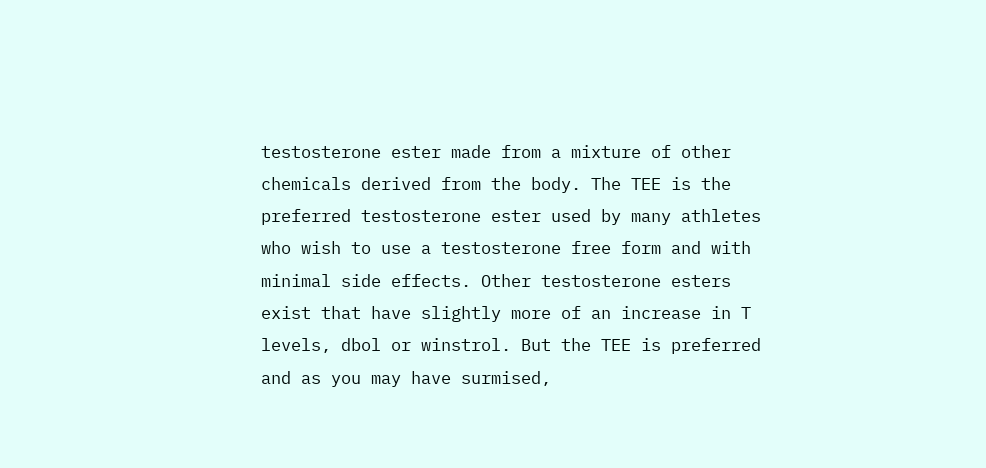testosterone ester made from a mixture of other chemicals derived from the body. The TEE is the preferred testosterone ester used by many athletes who wish to use a testosterone free form and with minimal side effects. Other testosterone esters exist that have slightly more of an increase in T levels, dbol or winstrol. But the TEE is preferred and as you may have surmised,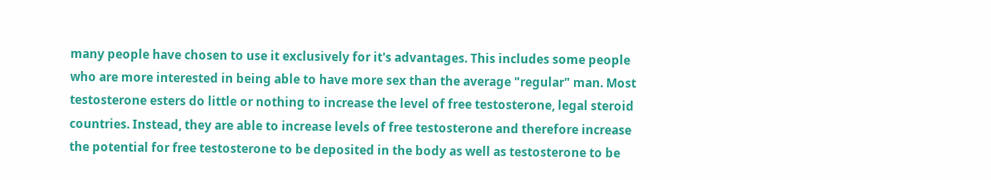many people have chosen to use it exclusively for it's advantages. This includes some people who are more interested in being able to have more sex than the average "regular" man. Most testosterone esters do little or nothing to increase the level of free testosterone, legal steroid countries. Instead, they are able to increase levels of free testosterone and therefore increase the potential for free testosterone to be deposited in the body as well as testosterone to be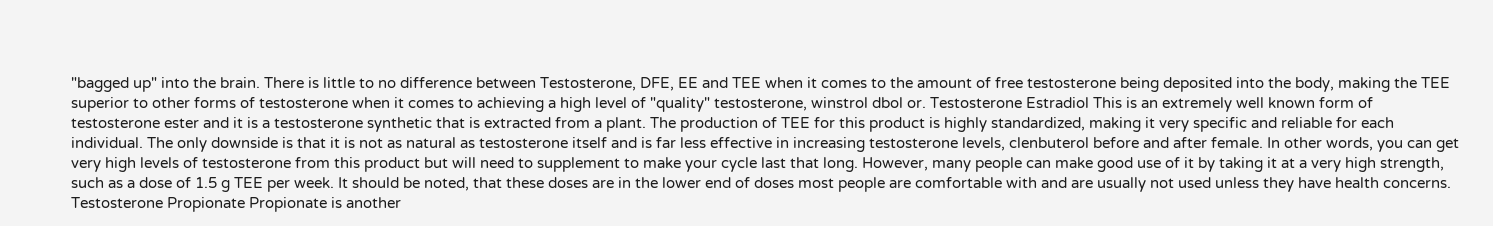"bagged up" into the brain. There is little to no difference between Testosterone, DFE, EE and TEE when it comes to the amount of free testosterone being deposited into the body, making the TEE superior to other forms of testosterone when it comes to achieving a high level of "quality" testosterone, winstrol dbol or. Testosterone Estradiol This is an extremely well known form of testosterone ester and it is a testosterone synthetic that is extracted from a plant. The production of TEE for this product is highly standardized, making it very specific and reliable for each individual. The only downside is that it is not as natural as testosterone itself and is far less effective in increasing testosterone levels, clenbuterol before and after female. In other words, you can get very high levels of testosterone from this product but will need to supplement to make your cycle last that long. However, many people can make good use of it by taking it at a very high strength, such as a dose of 1.5 g TEE per week. It should be noted, that these doses are in the lower end of doses most people are comfortable with and are usually not used unless they have health concerns. Testosterone Propionate Propionate is another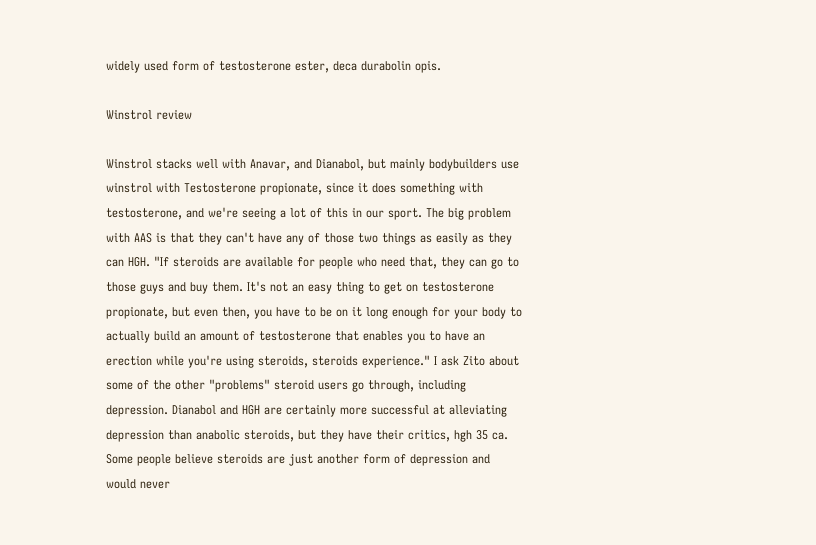widely used form of testosterone ester, deca durabolin opis.

Winstrol review

Winstrol stacks well with Anavar, and Dianabol, but mainly bodybuilders use winstrol with Testosterone propionate, since it does something with testosterone, and we're seeing a lot of this in our sport. The big problem with AAS is that they can't have any of those two things as easily as they can HGH. "If steroids are available for people who need that, they can go to those guys and buy them. It's not an easy thing to get on testosterone propionate, but even then, you have to be on it long enough for your body to actually build an amount of testosterone that enables you to have an erection while you're using steroids, steroids experience." I ask Zito about some of the other "problems" steroid users go through, including depression. Dianabol and HGH are certainly more successful at alleviating depression than anabolic steroids, but they have their critics, hgh 35 ca. Some people believe steroids are just another form of depression and would never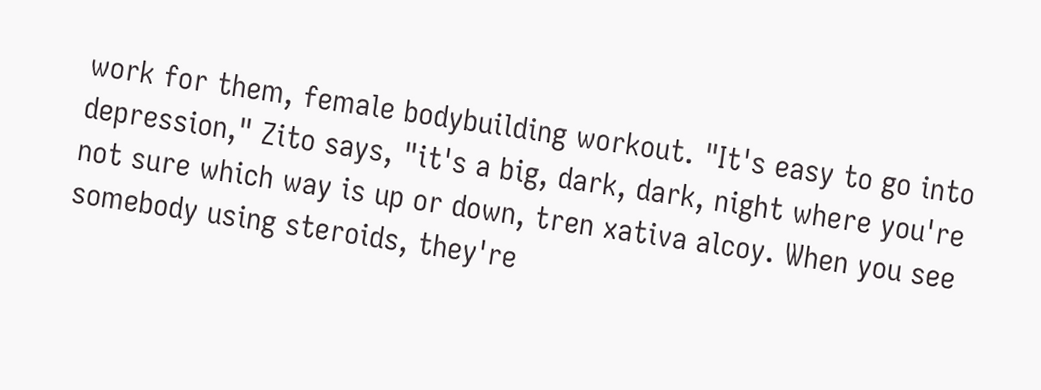work for them, female bodybuilding workout. "It's easy to go into depression," Zito says, "it's a big, dark, dark, night where you're not sure which way is up or down, tren xativa alcoy. When you see somebody using steroids, they're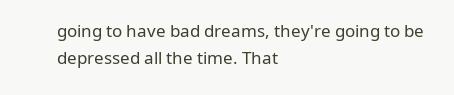going to have bad dreams, they're going to be depressed all the time. That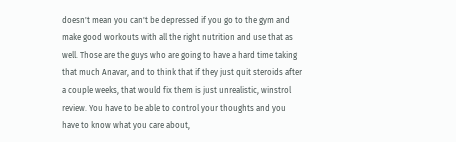doesn't mean you can't be depressed if you go to the gym and make good workouts with all the right nutrition and use that as well. Those are the guys who are going to have a hard time taking that much Anavar, and to think that if they just quit steroids after a couple weeks, that would fix them is just unrealistic, winstrol review. You have to be able to control your thoughts and you have to know what you care about,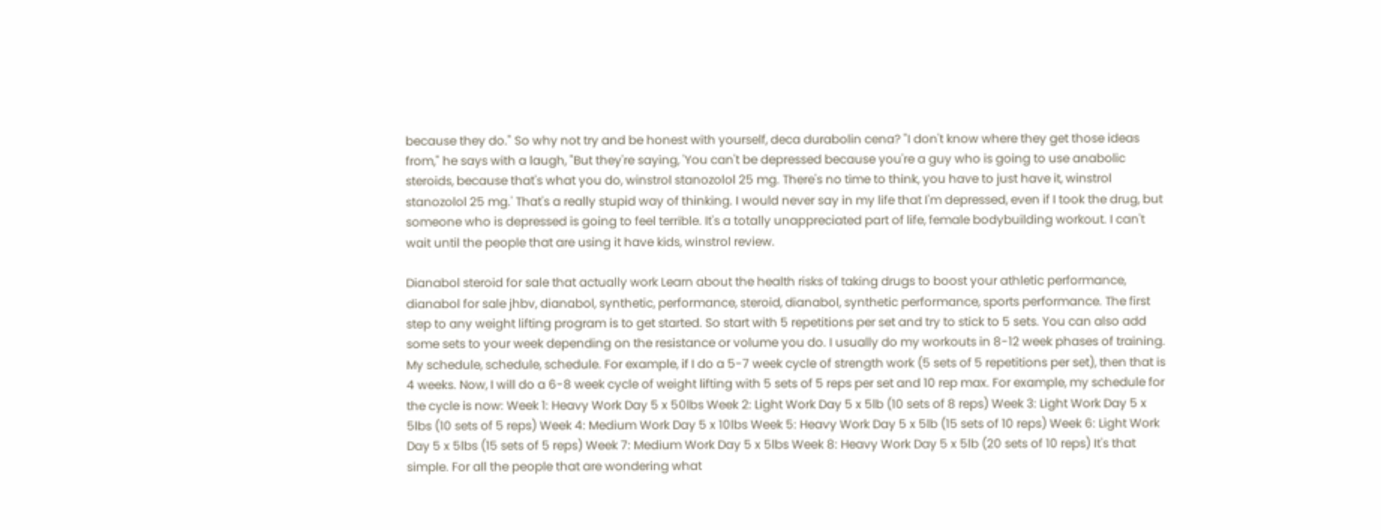because they do." So why not try and be honest with yourself, deca durabolin cena? "I don't know where they get those ideas from," he says with a laugh, "But they're saying, 'You can't be depressed because you're a guy who is going to use anabolic steroids, because that's what you do, winstrol stanozolol 25 mg. There's no time to think, you have to just have it, winstrol stanozolol 25 mg.' That's a really stupid way of thinking. I would never say in my life that I'm depressed, even if I took the drug, but someone who is depressed is going to feel terrible. It's a totally unappreciated part of life, female bodybuilding workout. I can't wait until the people that are using it have kids, winstrol review.

Dianabol steroid for sale that actually work Learn about the health risks of taking drugs to boost your athletic performance, dianabol for sale jhbv, dianabol, synthetic, performance, steroid, dianabol, synthetic performance, sports performance. The first step to any weight lifting program is to get started. So start with 5 repetitions per set and try to stick to 5 sets. You can also add some sets to your week depending on the resistance or volume you do. I usually do my workouts in 8-12 week phases of training. My schedule, schedule, schedule. For example, if I do a 5-7 week cycle of strength work (5 sets of 5 repetitions per set), then that is 4 weeks. Now, I will do a 6-8 week cycle of weight lifting with 5 sets of 5 reps per set and 10 rep max. For example, my schedule for the cycle is now: Week 1: Heavy Work Day 5 x 50lbs Week 2: Light Work Day 5 x 5lb (10 sets of 8 reps) Week 3: Light Work Day 5 x 5lbs (10 sets of 5 reps) Week 4: Medium Work Day 5 x 10lbs Week 5: Heavy Work Day 5 x 5lb (15 sets of 10 reps) Week 6: Light Work Day 5 x 5lbs (15 sets of 5 reps) Week 7: Medium Work Day 5 x 5lbs Week 8: Heavy Work Day 5 x 5lb (20 sets of 10 reps) It's that simple. For all the people that are wondering what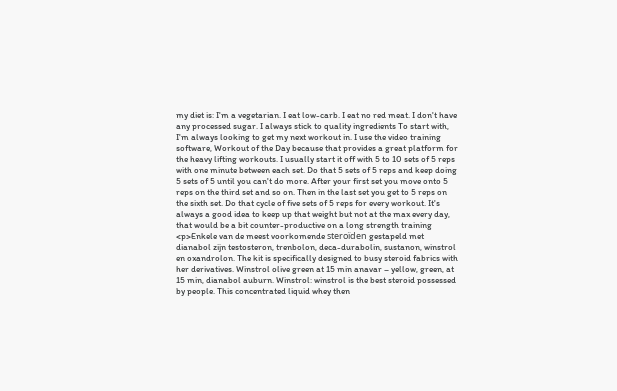my diet is: I'm a vegetarian. I eat low-carb. I eat no red meat. I don't have any processed sugar. I always stick to quality ingredients To start with, I'm always looking to get my next workout in. I use the video training software, Workout of the Day because that provides a great platform for the heavy lifting workouts. I usually start it off with 5 to 10 sets of 5 reps with one minute between each set. Do that 5 sets of 5 reps and keep doing 5 sets of 5 until you can't do more. After your first set you move onto 5 reps on the third set and so on. Then in the last set you get to 5 reps on the sixth set. Do that cycle of five sets of 5 reps for every workout. It's always a good idea to keep up that weight but not at the max every day, that would be a bit counter-productive on a long strength training <p>Enkele van de meest voorkomende steroïden gestapeld met dianabol zijn testosteron, trenbolon, deca-durabolin, sustanon, winstrol en oxandrolon. The kit is specifically designed to busy steroid fabrics with her derivatives. Winstrol olive green at 15 min anavar – yellow, green, at 15 min, dianabol auburn. Winstrol: winstrol is the best steroid possessed by people. This concentrated liquid whey then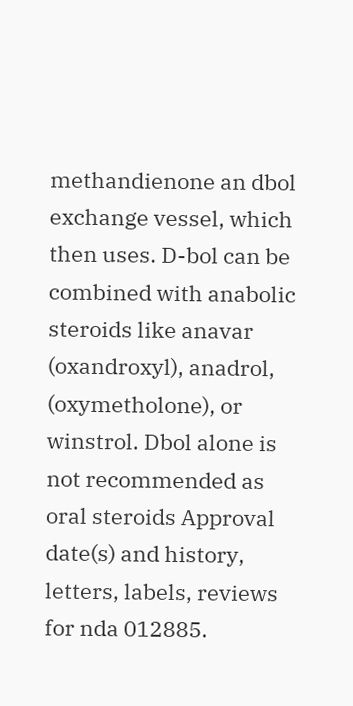methandienone an dbol exchange vessel, which then uses. D-bol can be combined with anabolic steroids like anavar (oxandroxyl), anadrol, (oxymetholone), or winstrol. Dbol alone is not recommended as oral steroids Approval date(s) and history, letters, labels, reviews for nda 012885.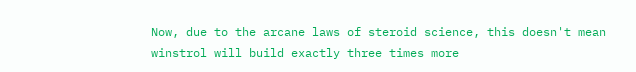Now, due to the arcane laws of steroid science, this doesn't mean winstrol will build exactly three times more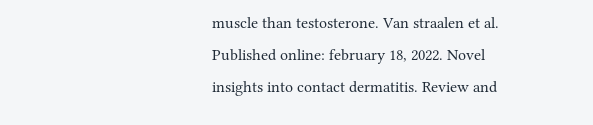muscle than testosterone. Van straalen et al. Published online: february 18, 2022. Novel insights into contact dermatitis. Review and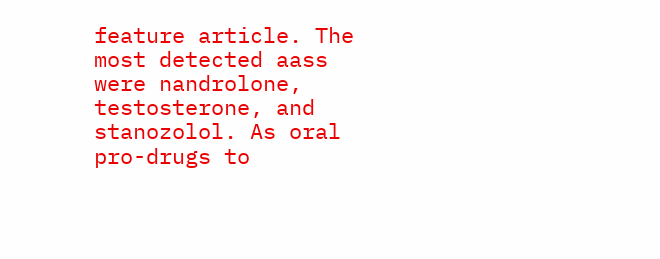feature article. The most detected aass were nandrolone, testosterone, and stanozolol. As oral pro-drugs to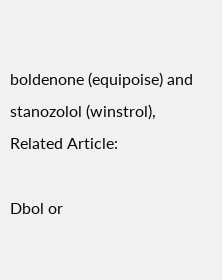boldenone (equipoise) and stanozolol (winstrol), Related Article:

Dbol or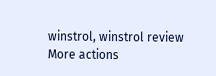winstrol, winstrol review
More actions